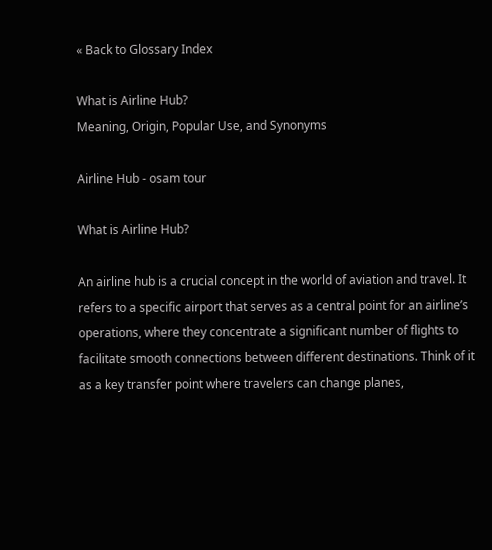« Back to Glossary Index

What is Airline Hub?
Meaning, Origin, Popular Use, and Synonyms

Airline Hub - osam tour

What is Airline Hub?

An airline hub is a crucial concept in the world of aviation and travel. It refers to a specific airport that serves as a central point for an airline’s operations, where they concentrate a significant number of flights to facilitate smooth connections between different destinations. Think of it as a key transfer point where travelers can change planes,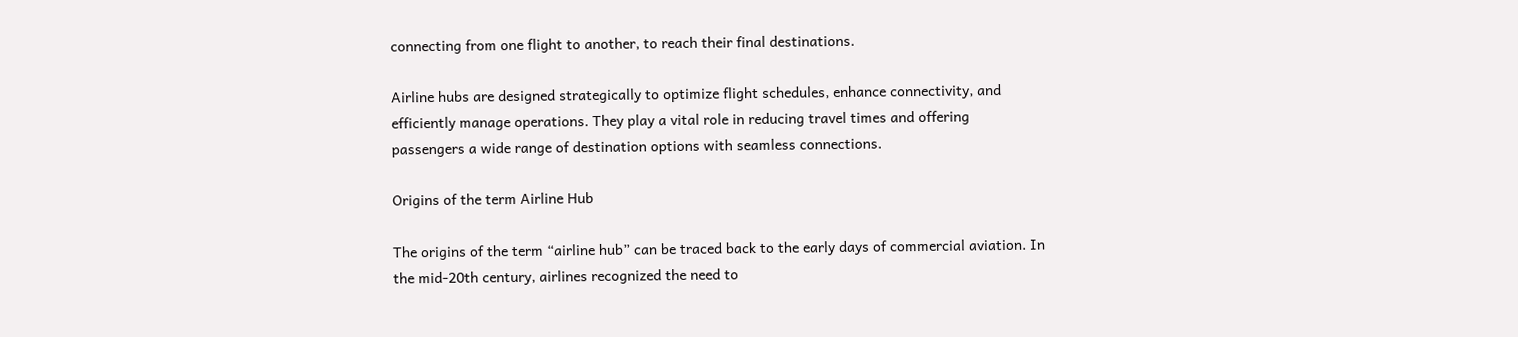connecting from one flight to another, to reach their final destinations.

Airline hubs are designed strategically to optimize flight schedules, enhance connectivity, and efficiently manage operations. They play a vital role in reducing travel times and offering passengers a wide range of destination options with seamless connections.

Origins of the term Airline Hub

The origins of the term “airline hub” can be traced back to the early days of commercial aviation. In the mid-20th century, airlines recognized the need to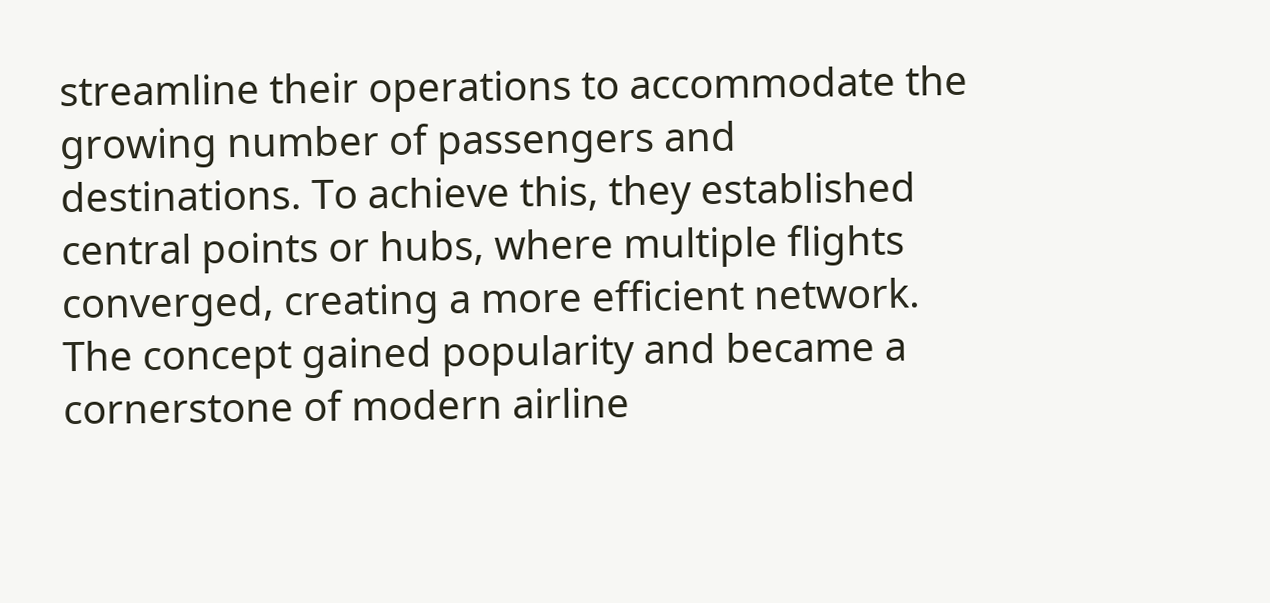streamline their operations to accommodate the growing number of passengers and destinations. To achieve this, they established central points or hubs, where multiple flights converged, creating a more efficient network. The concept gained popularity and became a cornerstone of modern airline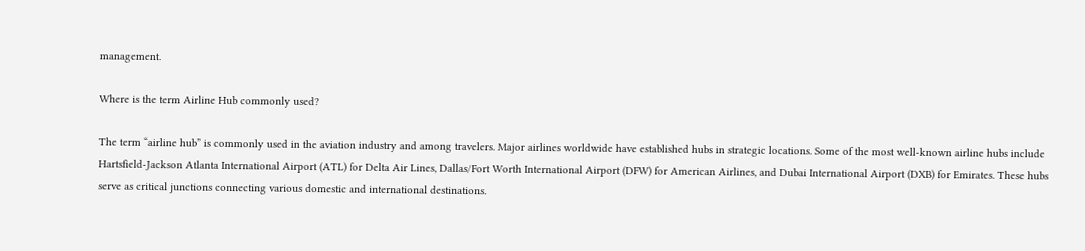management.

Where is the term Airline Hub commonly used?

The term “airline hub” is commonly used in the aviation industry and among travelers. Major airlines worldwide have established hubs in strategic locations. Some of the most well-known airline hubs include Hartsfield-Jackson Atlanta International Airport (ATL) for Delta Air Lines, Dallas/Fort Worth International Airport (DFW) for American Airlines, and Dubai International Airport (DXB) for Emirates. These hubs serve as critical junctions connecting various domestic and international destinations.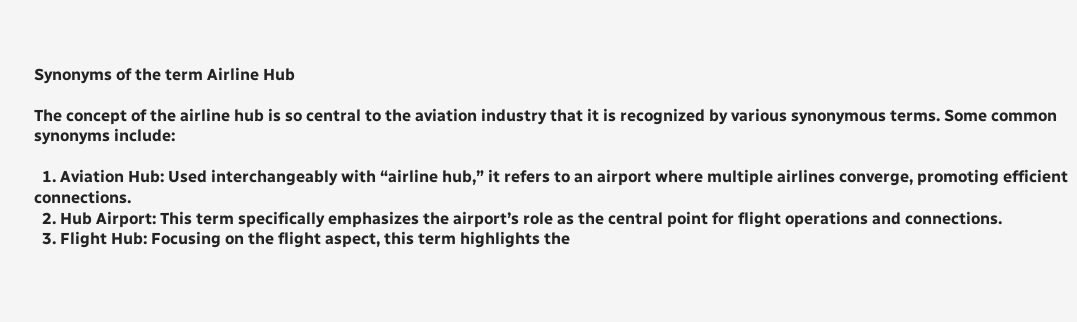Synonyms of the term Airline Hub

The concept of the airline hub is so central to the aviation industry that it is recognized by various synonymous terms. Some common synonyms include:

  1. Aviation Hub: Used interchangeably with “airline hub,” it refers to an airport where multiple airlines converge, promoting efficient connections.
  2. Hub Airport: This term specifically emphasizes the airport’s role as the central point for flight operations and connections.
  3. Flight Hub: Focusing on the flight aspect, this term highlights the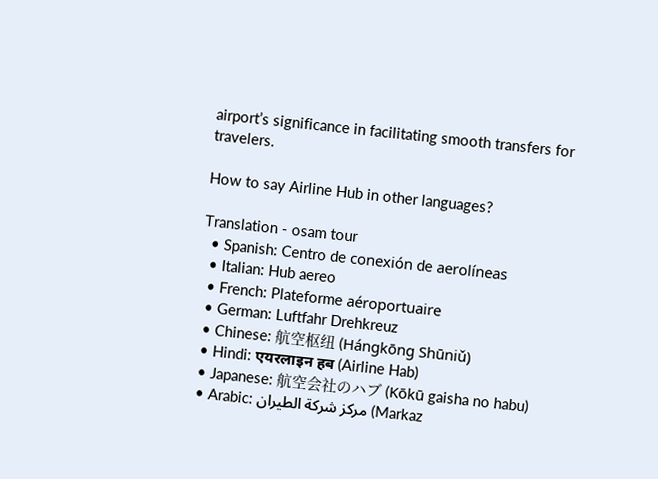airport’s significance in facilitating smooth transfers for travelers.

How to say Airline Hub in other languages?

Translation - osam tour
  • Spanish: Centro de conexión de aerolíneas
  • Italian: Hub aereo
  • French: Plateforme aéroportuaire
  • German: Luftfahr Drehkreuz
  • Chinese: 航空枢纽 (Hángkōng Shūniǔ)
  • Hindi: एयरलाइन हब (Airline Hab)
  • Japanese: 航空会社のハブ (Kōkū gaisha no habu)
  • Arabic: مركز شركة الطيران (Markaz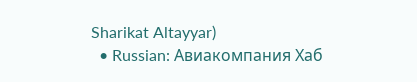Sharikat Altayyar)
  • Russian: Авиакомпания Хаб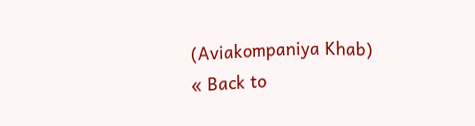(Aviakompaniya Khab)
« Back to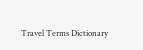Travel Terms Dictionary